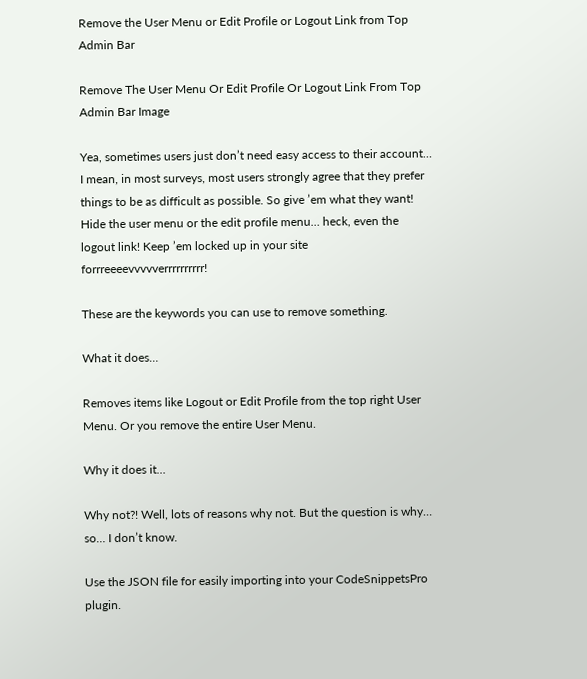Remove the User Menu or Edit Profile or Logout Link from Top Admin Bar

Remove The User Menu Or Edit Profile Or Logout Link From Top Admin Bar Image

Yea, sometimes users just don’t need easy access to their account… I mean, in most surveys, most users strongly agree that they prefer things to be as difficult as possible. So give ’em what they want! Hide the user menu or the edit profile menu… heck, even the logout link! Keep ’em locked up in your site forrreeeevvvvverrrrrrrrrr!

These are the keywords you can use to remove something.

What it does…

Removes items like Logout or Edit Profile from the top right User Menu. Or you remove the entire User Menu.

Why it does it…

Why not?! Well, lots of reasons why not. But the question is why… so… I don’t know.

Use the JSON file for easily importing into your CodeSnippetsPro plugin.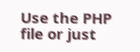Use the PHP file or just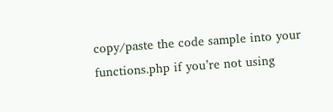copy/paste the code sample into your functions.php if you’re not using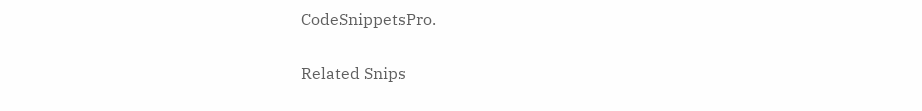CodeSnippetsPro.

Related Snips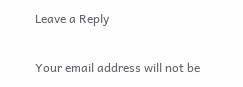Leave a Reply

Your email address will not be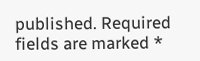published. Required fields are marked *